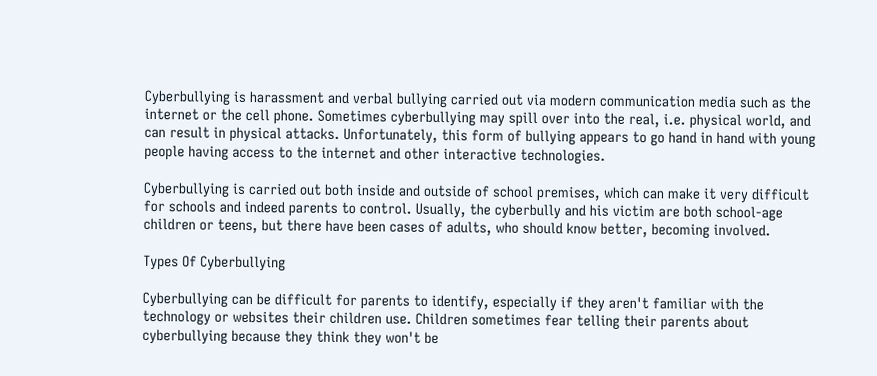Cyberbullying is harassment and verbal bullying carried out via modern communication media such as the internet or the cell phone. Sometimes cyberbullying may spill over into the real, i.e. physical world, and can result in physical attacks. Unfortunately, this form of bullying appears to go hand in hand with young people having access to the internet and other interactive technologies.

Cyberbullying is carried out both inside and outside of school premises, which can make it very difficult for schools and indeed parents to control. Usually, the cyberbully and his victim are both school-age children or teens, but there have been cases of adults, who should know better, becoming involved.

Types Of Cyberbullying

Cyberbullying can be difficult for parents to identify, especially if they aren't familiar with the technology or websites their children use. Children sometimes fear telling their parents about cyberbullying because they think they won't be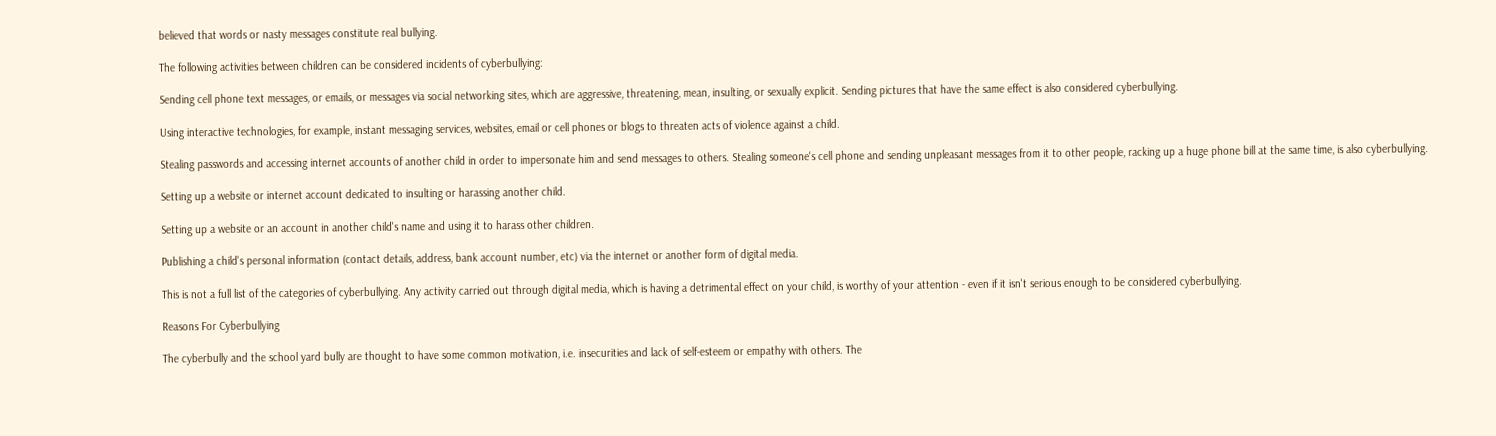believed that words or nasty messages constitute real bullying.

The following activities between children can be considered incidents of cyberbullying:

Sending cell phone text messages, or emails, or messages via social networking sites, which are aggressive, threatening, mean, insulting, or sexually explicit. Sending pictures that have the same effect is also considered cyberbullying.

Using interactive technologies, for example, instant messaging services, websites, email or cell phones or blogs to threaten acts of violence against a child.

Stealing passwords and accessing internet accounts of another child in order to impersonate him and send messages to others. Stealing someone's cell phone and sending unpleasant messages from it to other people, racking up a huge phone bill at the same time, is also cyberbullying.

Setting up a website or internet account dedicated to insulting or harassing another child.

Setting up a website or an account in another child's name and using it to harass other children.

Publishing a child's personal information (contact details, address, bank account number, etc) via the internet or another form of digital media.

This is not a full list of the categories of cyberbullying. Any activity carried out through digital media, which is having a detrimental effect on your child, is worthy of your attention - even if it isn't serious enough to be considered cyberbullying.

Reasons For Cyberbullying

The cyberbully and the school yard bully are thought to have some common motivation, i.e. insecurities and lack of self-esteem or empathy with others. The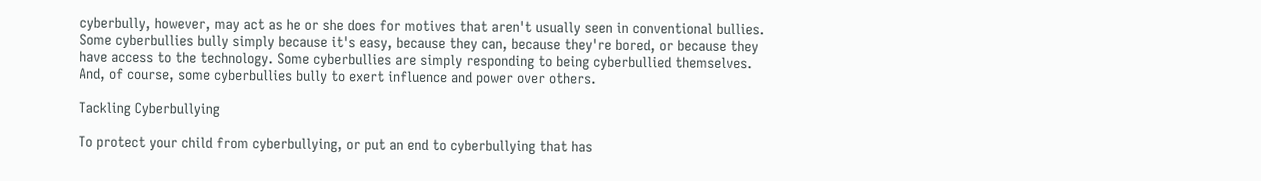cyberbully, however, may act as he or she does for motives that aren't usually seen in conventional bullies. Some cyberbullies bully simply because it's easy, because they can, because they're bored, or because they have access to the technology. Some cyberbullies are simply responding to being cyberbullied themselves. And, of course, some cyberbullies bully to exert influence and power over others.

Tackling Cyberbullying

To protect your child from cyberbullying, or put an end to cyberbullying that has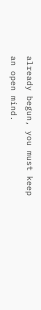already begun, you must keep an open mind.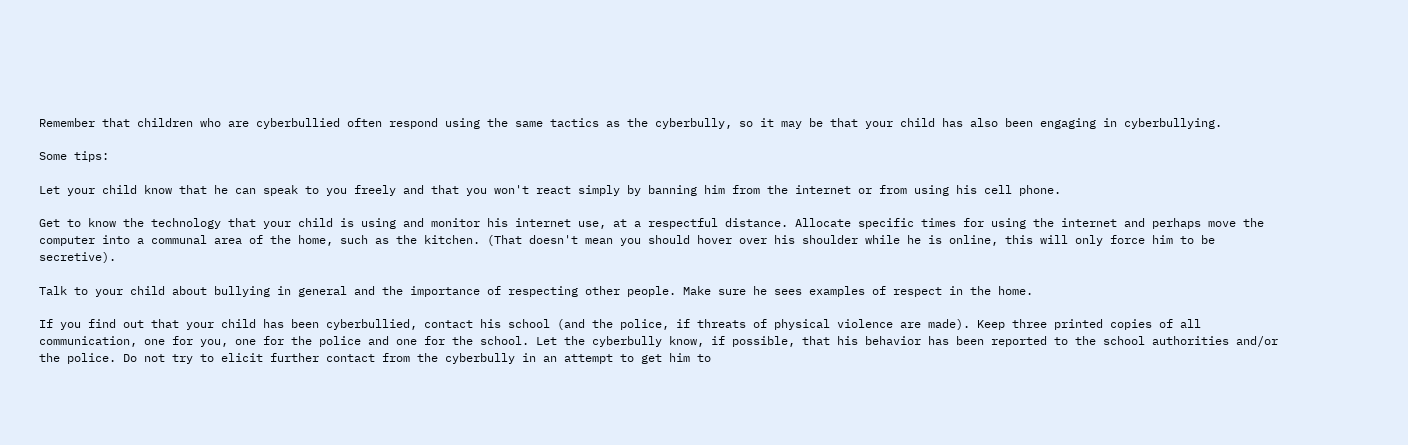Remember that children who are cyberbullied often respond using the same tactics as the cyberbully, so it may be that your child has also been engaging in cyberbullying.

Some tips:

Let your child know that he can speak to you freely and that you won't react simply by banning him from the internet or from using his cell phone.

Get to know the technology that your child is using and monitor his internet use, at a respectful distance. Allocate specific times for using the internet and perhaps move the computer into a communal area of the home, such as the kitchen. (That doesn't mean you should hover over his shoulder while he is online, this will only force him to be secretive).

Talk to your child about bullying in general and the importance of respecting other people. Make sure he sees examples of respect in the home.

If you find out that your child has been cyberbullied, contact his school (and the police, if threats of physical violence are made). Keep three printed copies of all communication, one for you, one for the police and one for the school. Let the cyberbully know, if possible, that his behavior has been reported to the school authorities and/or the police. Do not try to elicit further contact from the cyberbully in an attempt to get him to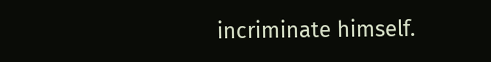incriminate himself.